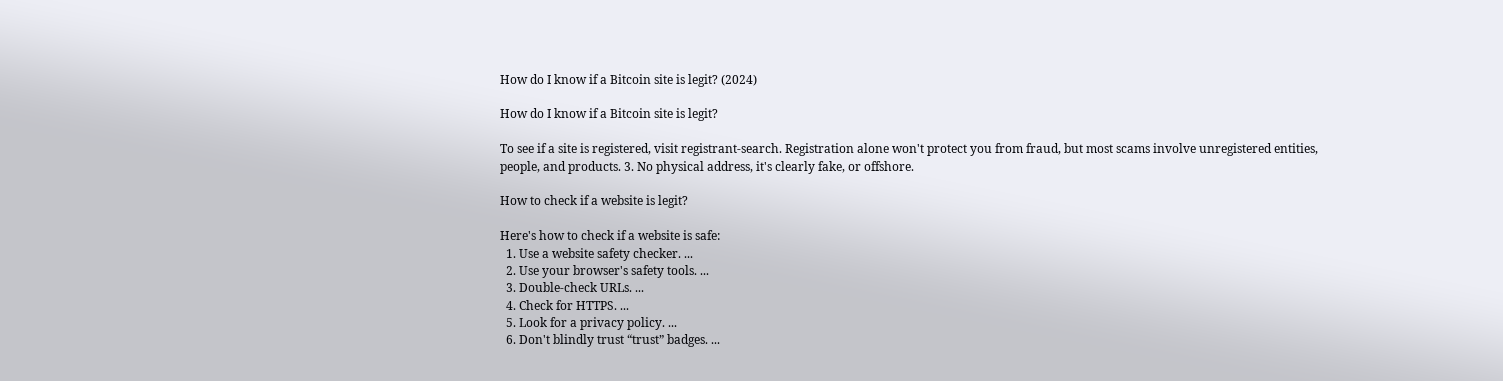How do I know if a Bitcoin site is legit? (2024)

How do I know if a Bitcoin site is legit?

To see if a site is registered, visit registrant-search. Registration alone won't protect you from fraud, but most scams involve unregistered entities, people, and products. 3. No physical address, it's clearly fake, or offshore.

How to check if a website is legit?

Here's how to check if a website is safe:
  1. Use a website safety checker. ...
  2. Use your browser's safety tools. ...
  3. Double-check URLs. ...
  4. Check for HTTPS. ...
  5. Look for a privacy policy. ...
  6. Don't blindly trust “trust” badges. ...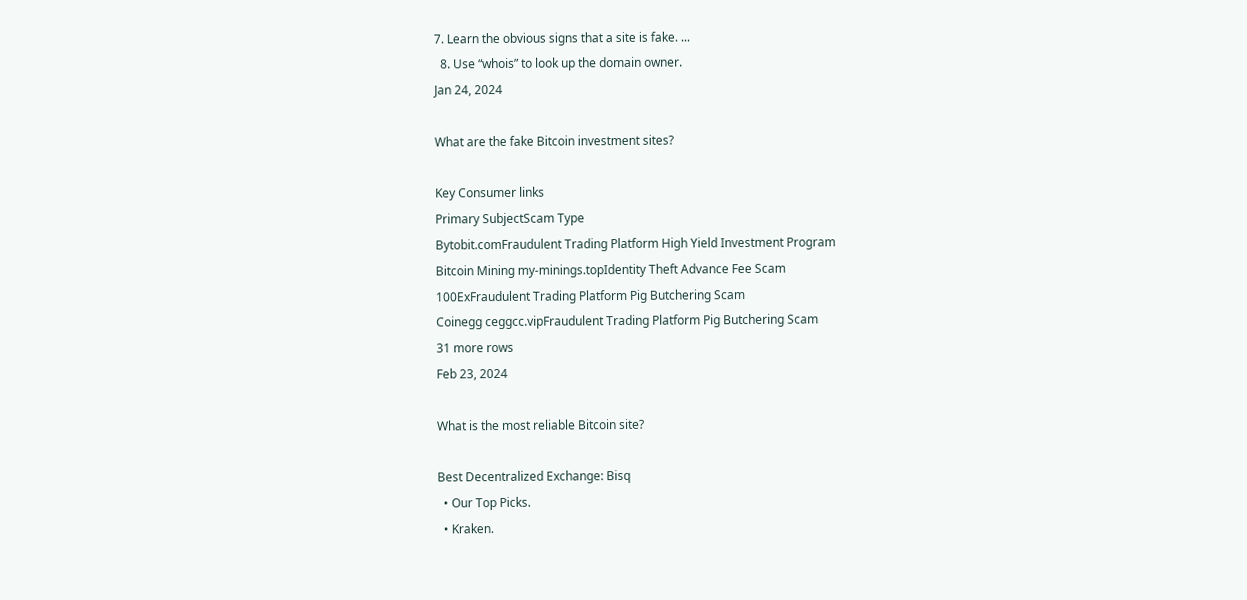7. Learn the obvious signs that a site is fake. ...
  8. Use “whois” to look up the domain owner.
Jan 24, 2024

What are the fake Bitcoin investment sites?

Key Consumer links
Primary SubjectScam Type
Bytobit.comFraudulent Trading Platform High Yield Investment Program
Bitcoin Mining my-minings.topIdentity Theft Advance Fee Scam
100ExFraudulent Trading Platform Pig Butchering Scam
Coinegg ceggcc.vipFraudulent Trading Platform Pig Butchering Scam
31 more rows
Feb 23, 2024

What is the most reliable Bitcoin site?

Best Decentralized Exchange: Bisq
  • Our Top Picks.
  • Kraken.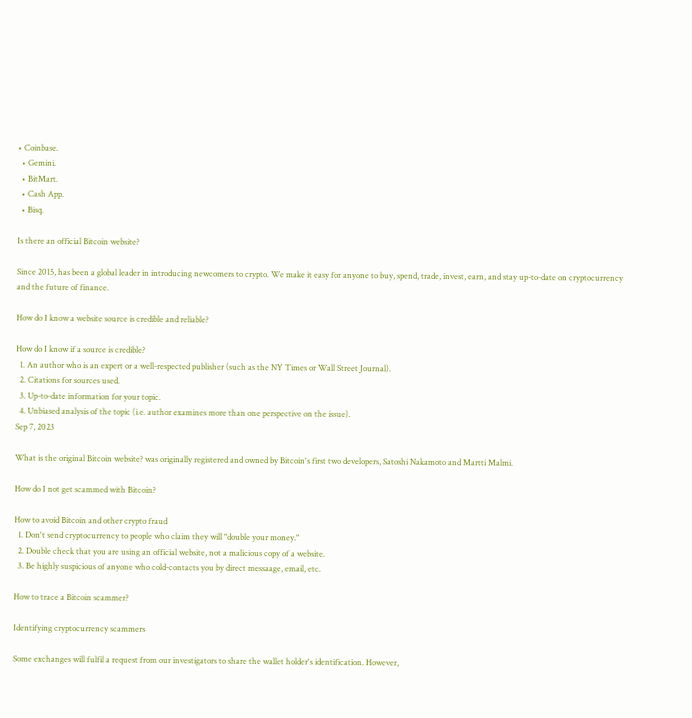• Coinbase.
  • Gemini.
  • BitMart.
  • Cash App.
  • Bisq.

Is there an official Bitcoin website?

Since 2015, has been a global leader in introducing newcomers to crypto. We make it easy for anyone to buy, spend, trade, invest, earn, and stay up-to-date on cryptocurrency and the future of finance.

How do I know a website source is credible and reliable?

How do I know if a source is credible?
  1. An author who is an expert or a well-respected publisher (such as the NY Times or Wall Street Journal).
  2. Citations for sources used.
  3. Up-to-date information for your topic.
  4. Unbiased analysis of the topic (i.e. author examines more than one perspective on the issue).
Sep 7, 2023

What is the original Bitcoin website? was originally registered and owned by Bitcoin's first two developers, Satoshi Nakamoto and Martti Malmi.

How do I not get scammed with Bitcoin?

How to avoid Bitcoin and other crypto fraud
  1. Don't send cryptocurrency to people who claim they will "double your money."
  2. Double check that you are using an official website, not a malicious copy of a website.
  3. Be highly suspicious of anyone who cold-contacts you by direct messaage, email, etc.

How to trace a Bitcoin scammer?

Identifying cryptocurrency scammers

Some exchanges will fulfil a request from our investigators to share the wallet holder's identification. However,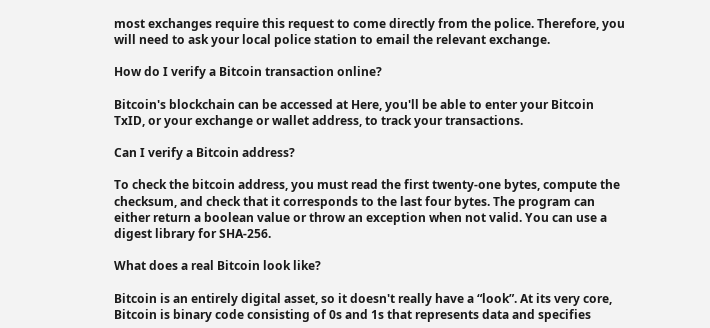most exchanges require this request to come directly from the police. Therefore, you will need to ask your local police station to email the relevant exchange.

How do I verify a Bitcoin transaction online?

Bitcoin's blockchain can be accessed at Here, you'll be able to enter your Bitcoin TxID, or your exchange or wallet address, to track your transactions.

Can I verify a Bitcoin address?

To check the bitcoin address, you must read the first twenty-one bytes, compute the checksum, and check that it corresponds to the last four bytes. The program can either return a boolean value or throw an exception when not valid. You can use a digest library for SHA-256.

What does a real Bitcoin look like?

Bitcoin is an entirely digital asset, so it doesn't really have a “look”. At its very core, Bitcoin is binary code consisting of 0s and 1s that represents data and specifies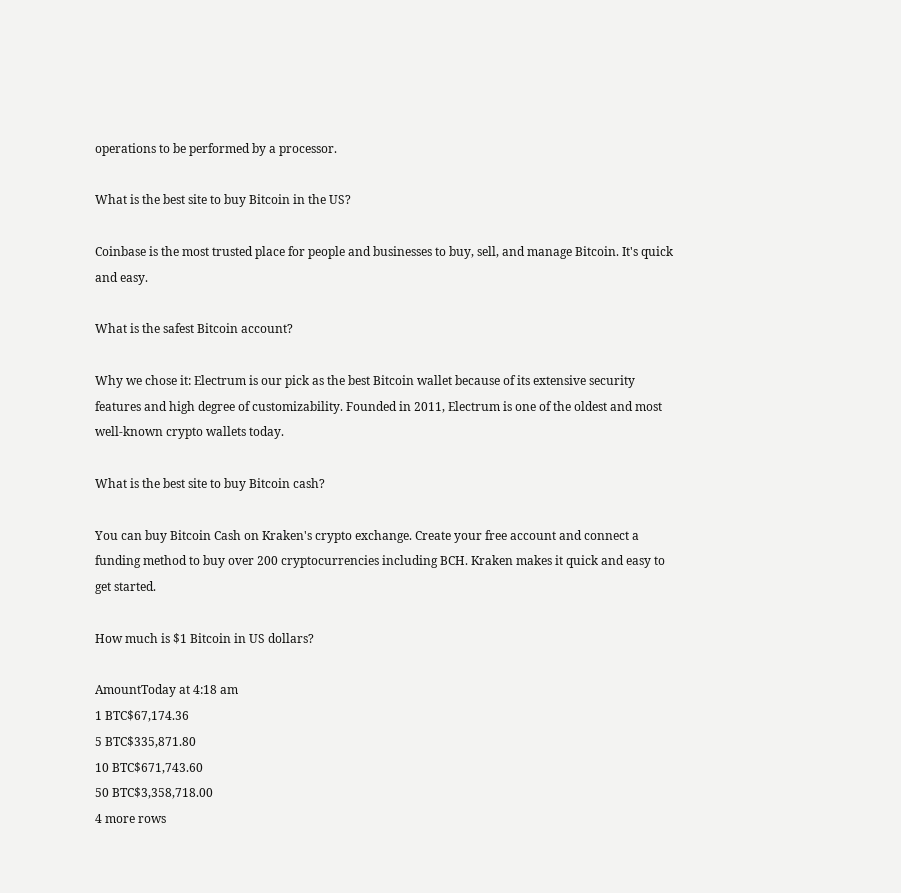operations to be performed by a processor.

What is the best site to buy Bitcoin in the US?

Coinbase is the most trusted place for people and businesses to buy, sell, and manage Bitcoin. It's quick and easy.

What is the safest Bitcoin account?

Why we chose it: Electrum is our pick as the best Bitcoin wallet because of its extensive security features and high degree of customizability. Founded in 2011, Electrum is one of the oldest and most well-known crypto wallets today.

What is the best site to buy Bitcoin cash?

You can buy Bitcoin Cash on Kraken's crypto exchange. Create your free account and connect a funding method to buy over 200 cryptocurrencies including BCH. Kraken makes it quick and easy to get started.

How much is $1 Bitcoin in US dollars?

AmountToday at 4:18 am
1 BTC$67,174.36
5 BTC$335,871.80
10 BTC$671,743.60
50 BTC$3,358,718.00
4 more rows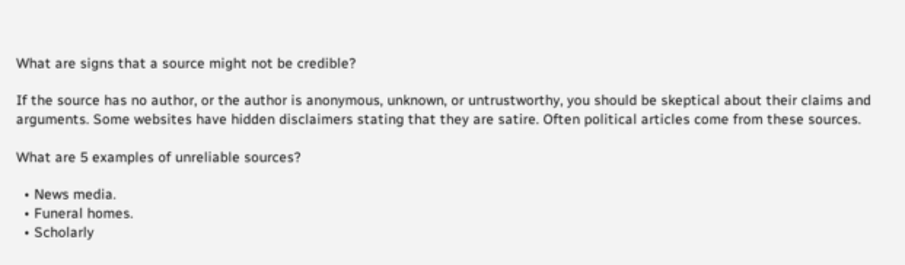What are signs that a source might not be credible?

If the source has no author, or the author is anonymous, unknown, or untrustworthy, you should be skeptical about their claims and arguments. Some websites have hidden disclaimers stating that they are satire. Often political articles come from these sources.

What are 5 examples of unreliable sources?

  • News media.
  • Funeral homes.
  • Scholarly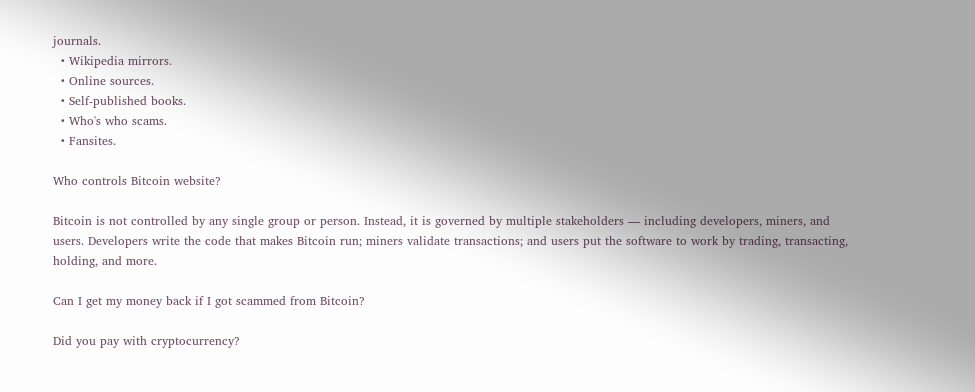journals.
  • Wikipedia mirrors.
  • Online sources.
  • Self-published books.
  • Who's who scams.
  • Fansites.

Who controls Bitcoin website?

Bitcoin is not controlled by any single group or person. Instead, it is governed by multiple stakeholders — including developers, miners, and users. Developers write the code that makes Bitcoin run; miners validate transactions; and users put the software to work by trading, transacting, holding, and more.

Can I get my money back if I got scammed from Bitcoin?

Did you pay with cryptocurrency?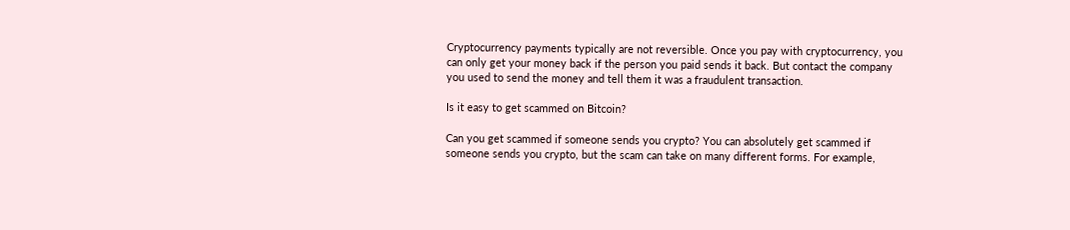Cryptocurrency payments typically are not reversible. Once you pay with cryptocurrency, you can only get your money back if the person you paid sends it back. But contact the company you used to send the money and tell them it was a fraudulent transaction.

Is it easy to get scammed on Bitcoin?

Can you get scammed if someone sends you crypto? You can absolutely get scammed if someone sends you crypto, but the scam can take on many different forms. For example,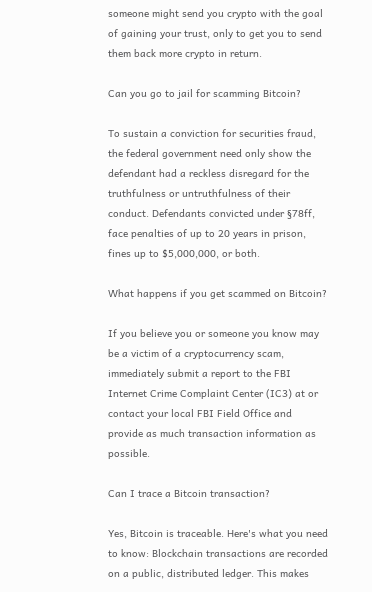someone might send you crypto with the goal of gaining your trust, only to get you to send them back more crypto in return.

Can you go to jail for scamming Bitcoin?

To sustain a conviction for securities fraud, the federal government need only show the defendant had a reckless disregard for the truthfulness or untruthfulness of their conduct. Defendants convicted under §78ff, face penalties of up to 20 years in prison, fines up to $5,000,000, or both.

What happens if you get scammed on Bitcoin?

If you believe you or someone you know may be a victim of a cryptocurrency scam, immediately submit a report to the FBI Internet Crime Complaint Center (IC3) at or contact your local FBI Field Office and provide as much transaction information as possible.

Can I trace a Bitcoin transaction?

Yes, Bitcoin is traceable. Here's what you need to know: Blockchain transactions are recorded on a public, distributed ledger. This makes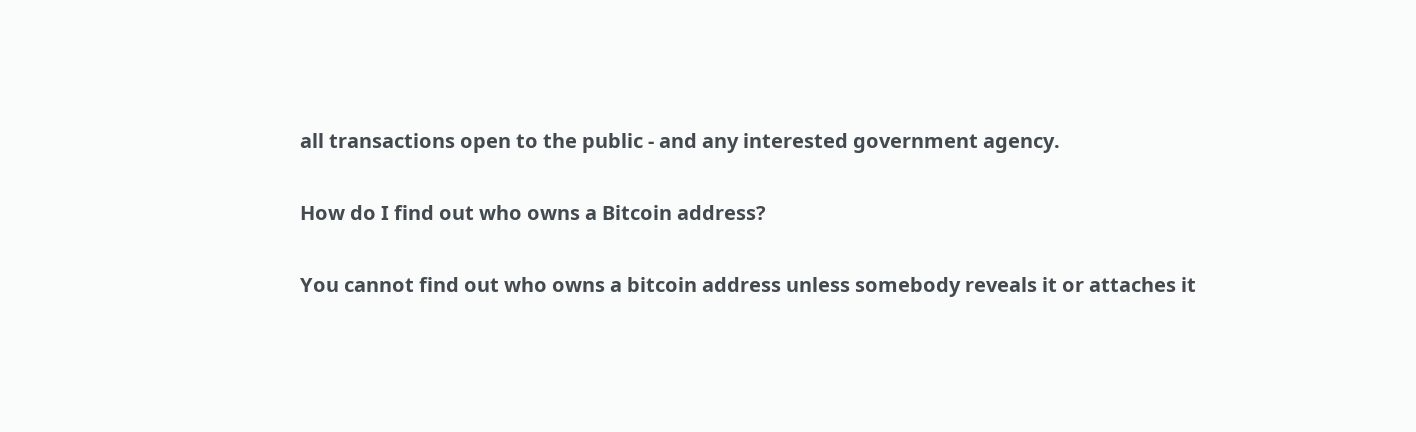all transactions open to the public - and any interested government agency.

How do I find out who owns a Bitcoin address?

You cannot find out who owns a bitcoin address unless somebody reveals it or attaches it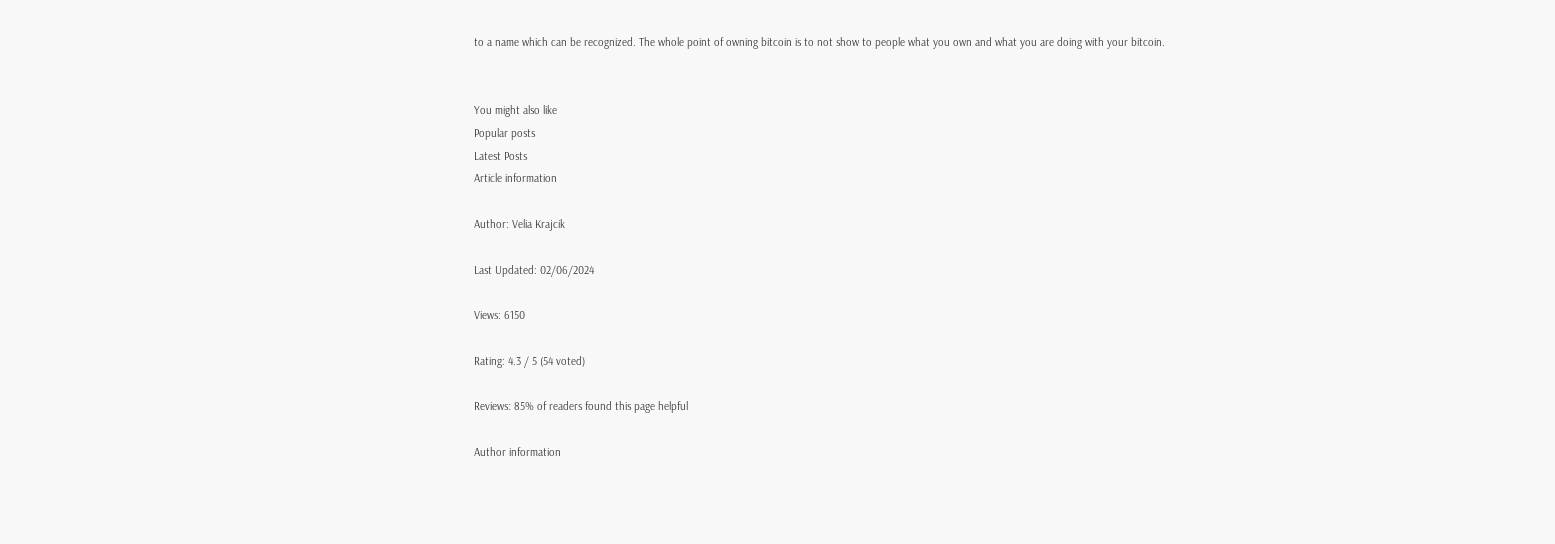to a name which can be recognized. The whole point of owning bitcoin is to not show to people what you own and what you are doing with your bitcoin.


You might also like
Popular posts
Latest Posts
Article information

Author: Velia Krajcik

Last Updated: 02/06/2024

Views: 6150

Rating: 4.3 / 5 (54 voted)

Reviews: 85% of readers found this page helpful

Author information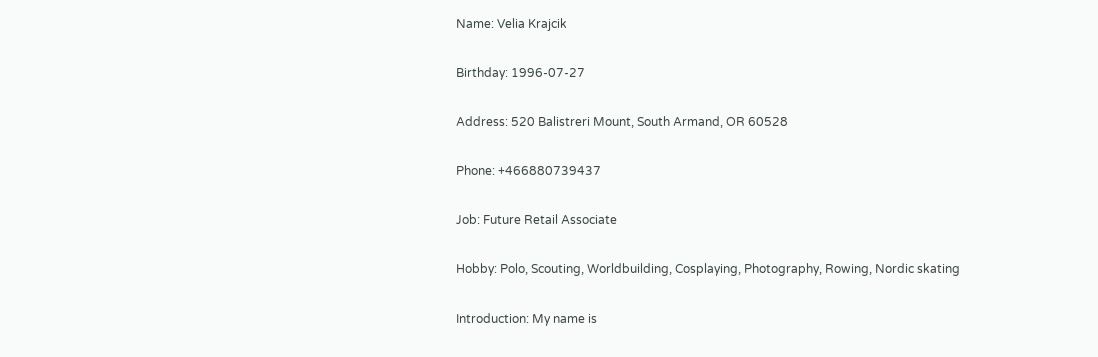Name: Velia Krajcik

Birthday: 1996-07-27

Address: 520 Balistreri Mount, South Armand, OR 60528

Phone: +466880739437

Job: Future Retail Associate

Hobby: Polo, Scouting, Worldbuilding, Cosplaying, Photography, Rowing, Nordic skating

Introduction: My name is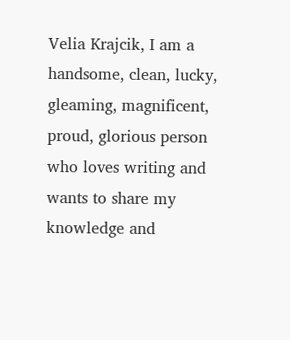Velia Krajcik, I am a handsome, clean, lucky, gleaming, magnificent, proud, glorious person who loves writing and wants to share my knowledge and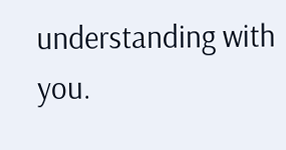understanding with you.